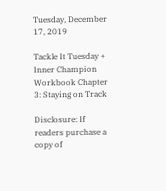Tuesday, December 17, 2019

Tackle It Tuesday + Inner Champion Workbook Chapter 3: Staying on Track

Disclosure: If readers purchase a copy of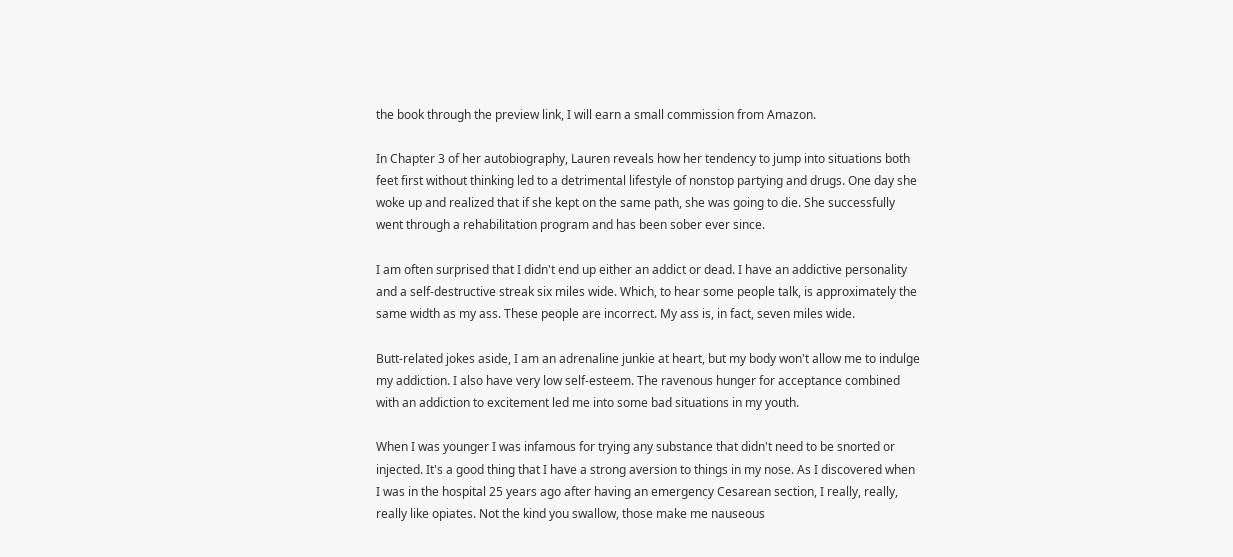the book through the preview link, I will earn a small commission from Amazon.

In Chapter 3 of her autobiography, Lauren reveals how her tendency to jump into situations both feet first without thinking led to a detrimental lifestyle of nonstop partying and drugs. One day she woke up and realized that if she kept on the same path, she was going to die. She successfully went through a rehabilitation program and has been sober ever since.

I am often surprised that I didn't end up either an addict or dead. I have an addictive personality and a self-destructive streak six miles wide. Which, to hear some people talk, is approximately the same width as my ass. These people are incorrect. My ass is, in fact, seven miles wide.

Butt-related jokes aside, I am an adrenaline junkie at heart, but my body won't allow me to indulge my addiction. I also have very low self-esteem. The ravenous hunger for acceptance combined with an addiction to excitement led me into some bad situations in my youth.

When I was younger I was infamous for trying any substance that didn't need to be snorted or injected. It's a good thing that I have a strong aversion to things in my nose. As I discovered when I was in the hospital 25 years ago after having an emergency Cesarean section, I really, really, really like opiates. Not the kind you swallow, those make me nauseous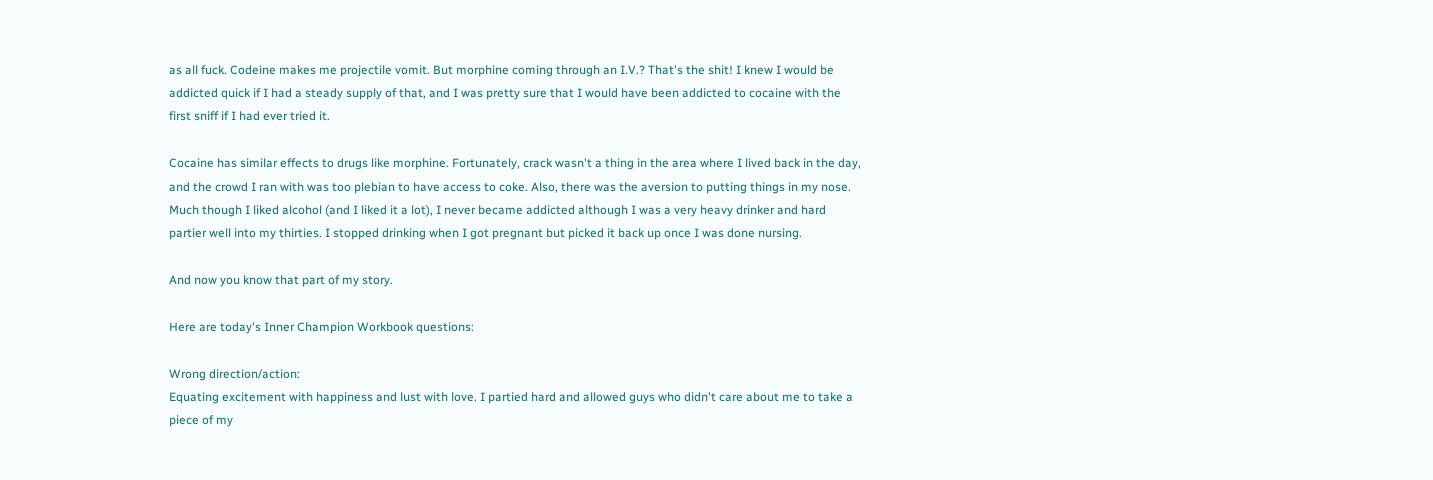as all fuck. Codeine makes me projectile vomit. But morphine coming through an I.V.? That's the shit! I knew I would be addicted quick if I had a steady supply of that, and I was pretty sure that I would have been addicted to cocaine with the first sniff if I had ever tried it.

Cocaine has similar effects to drugs like morphine. Fortunately, crack wasn't a thing in the area where I lived back in the day, and the crowd I ran with was too plebian to have access to coke. Also, there was the aversion to putting things in my nose. Much though I liked alcohol (and I liked it a lot), I never became addicted although I was a very heavy drinker and hard partier well into my thirties. I stopped drinking when I got pregnant but picked it back up once I was done nursing.

And now you know that part of my story.

Here are today's Inner Champion Workbook questions:

Wrong direction/action:
Equating excitement with happiness and lust with love. I partied hard and allowed guys who didn't care about me to take a piece of my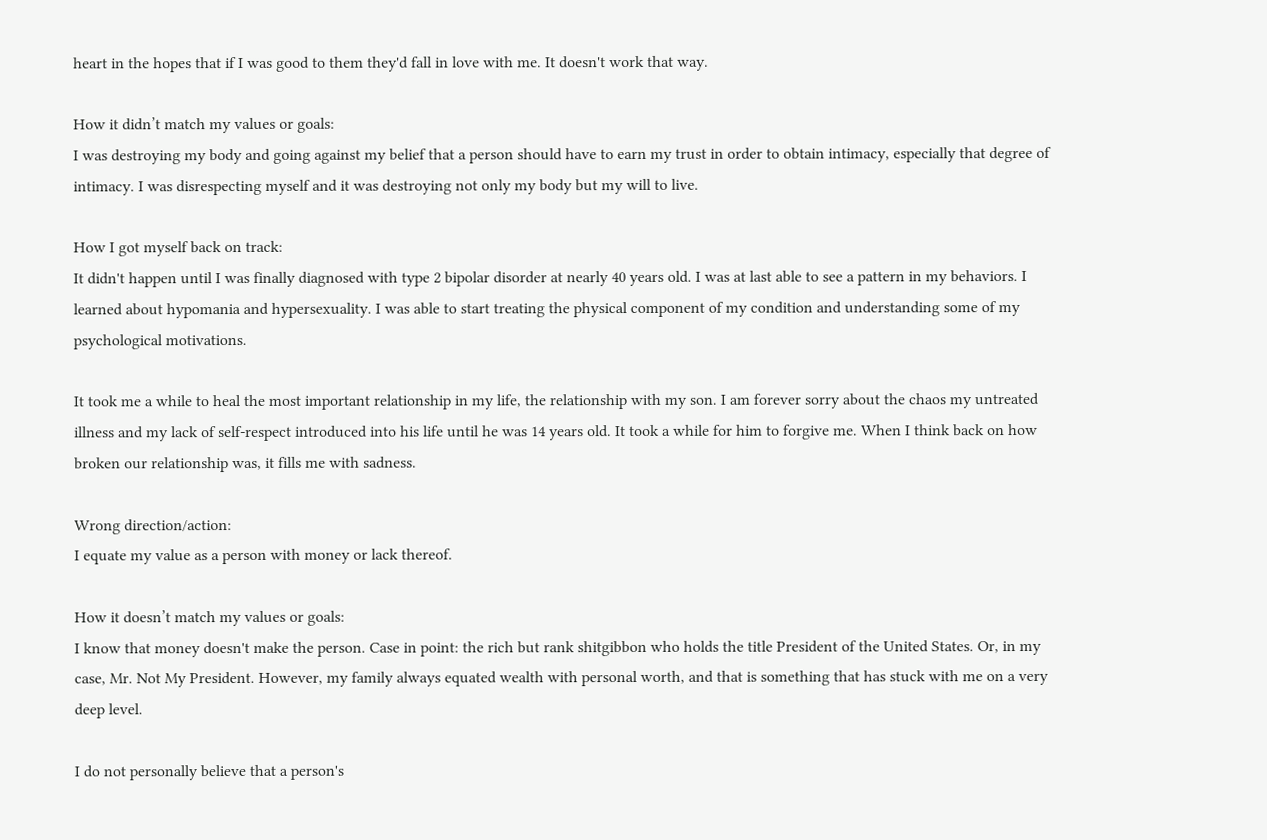heart in the hopes that if I was good to them they'd fall in love with me. It doesn't work that way.

How it didn’t match my values or goals:
I was destroying my body and going against my belief that a person should have to earn my trust in order to obtain intimacy, especially that degree of intimacy. I was disrespecting myself and it was destroying not only my body but my will to live.

How I got myself back on track:
It didn't happen until I was finally diagnosed with type 2 bipolar disorder at nearly 40 years old. I was at last able to see a pattern in my behaviors. I learned about hypomania and hypersexuality. I was able to start treating the physical component of my condition and understanding some of my psychological motivations.

It took me a while to heal the most important relationship in my life, the relationship with my son. I am forever sorry about the chaos my untreated illness and my lack of self-respect introduced into his life until he was 14 years old. It took a while for him to forgive me. When I think back on how broken our relationship was, it fills me with sadness.

Wrong direction/action:
I equate my value as a person with money or lack thereof.

How it doesn’t match my values or goals:
I know that money doesn't make the person. Case in point: the rich but rank shitgibbon who holds the title President of the United States. Or, in my case, Mr. Not My President. However, my family always equated wealth with personal worth, and that is something that has stuck with me on a very deep level.

I do not personally believe that a person's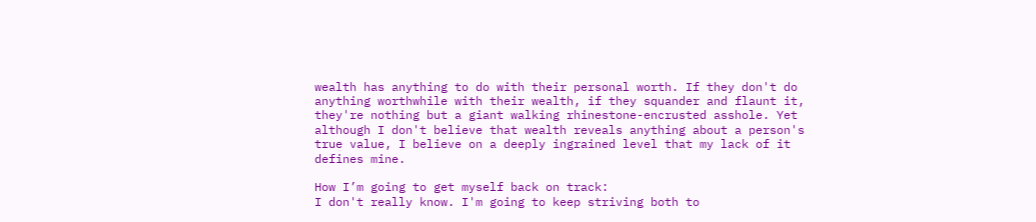wealth has anything to do with their personal worth. If they don't do anything worthwhile with their wealth, if they squander and flaunt it, they're nothing but a giant walking rhinestone-encrusted asshole. Yet although I don't believe that wealth reveals anything about a person's true value, I believe on a deeply ingrained level that my lack of it defines mine.

How I’m going to get myself back on track:
I don't really know. I'm going to keep striving both to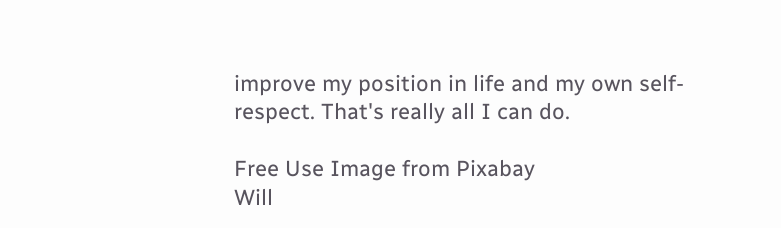improve my position in life and my own self-respect. That's really all I can do.

Free Use Image from Pixabay
Will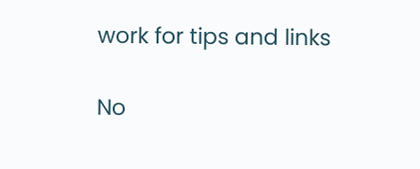work for tips and links

No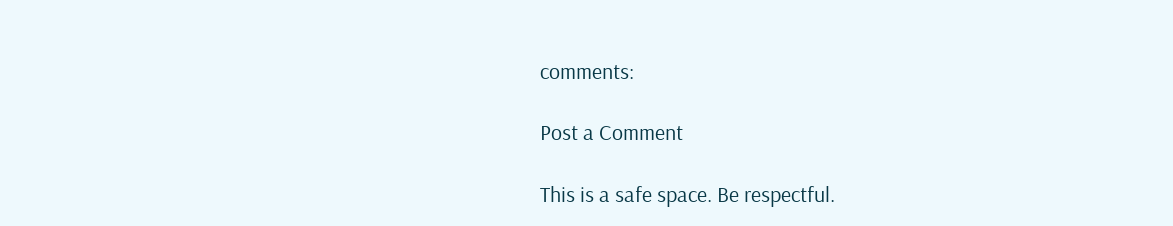comments:

Post a Comment

This is a safe space. Be respectful.